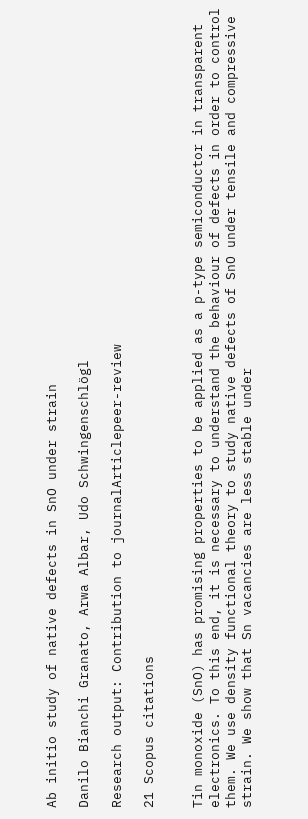Ab initio study of native defects in SnO under strain

Danilo Bianchi Granato, Arwa Albar, Udo Schwingenschlögl

Research output: Contribution to journalArticlepeer-review

21 Scopus citations


Tin monoxide (SnO) has promising properties to be applied as a p-type semiconductor in transparent electronics. To this end, it is necessary to understand the behaviour of defects in order to control them. We use density functional theory to study native defects of SnO under tensile and compressive strain. We show that Sn vacancies are less stable under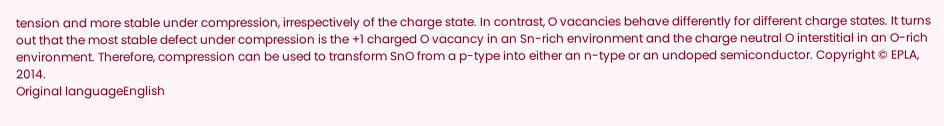tension and more stable under compression, irrespectively of the charge state. In contrast, O vacancies behave differently for different charge states. It turns out that the most stable defect under compression is the +1 charged O vacancy in an Sn-rich environment and the charge neutral O interstitial in an O-rich environment. Therefore, compression can be used to transform SnO from a p-type into either an n-type or an undoped semiconductor. Copyright © EPLA, 2014.
Original languageEnglish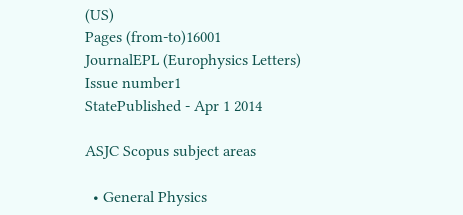(US)
Pages (from-to)16001
JournalEPL (Europhysics Letters)
Issue number1
StatePublished - Apr 1 2014

ASJC Scopus subject areas

  • General Physics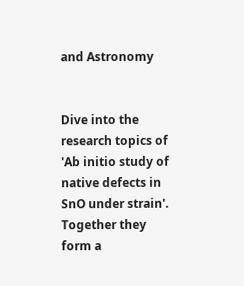and Astronomy


Dive into the research topics of 'Ab initio study of native defects in SnO under strain'. Together they form a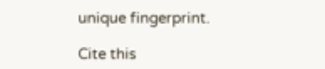unique fingerprint.

Cite this